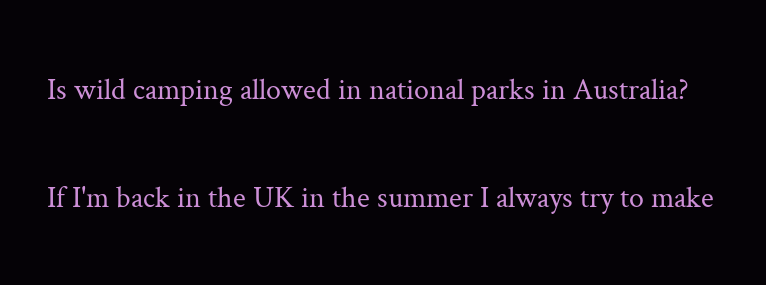Is wild camping allowed in national parks in Australia?

If I'm back in the UK in the summer I always try to make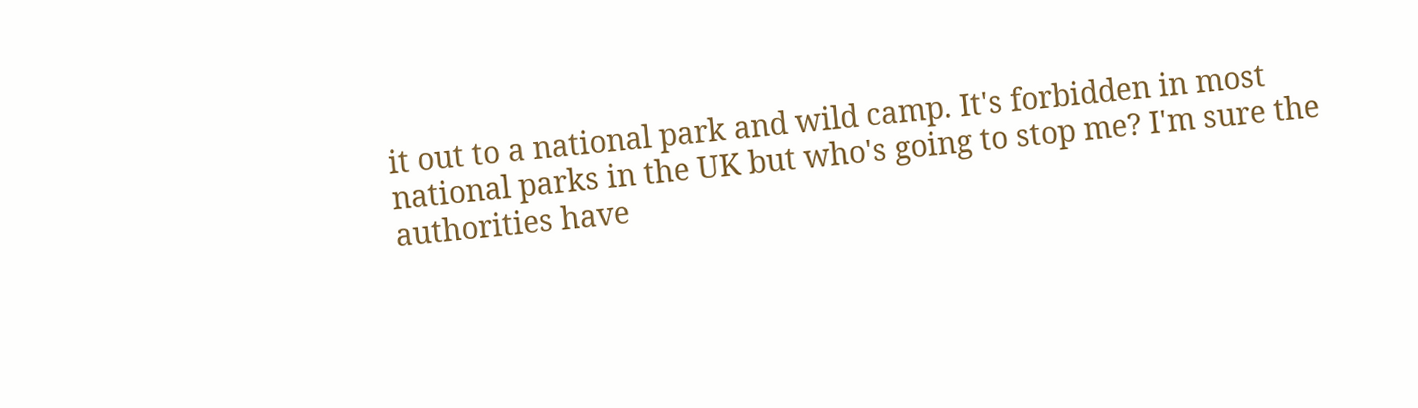it out to a national park and wild camp. It's forbidden in most national parks in the UK but who's going to stop me? I'm sure the authorities have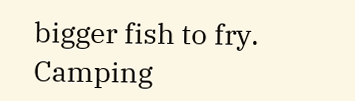bigger fish to fry. Camping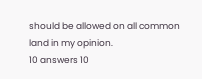should be allowed on all common land in my opinion.
10 answers 10